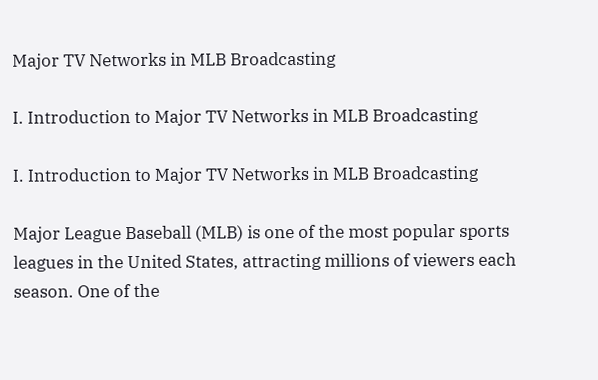Major TV Networks in MLB Broadcasting

I. Introduction to Major TV Networks in MLB Broadcasting

I. Introduction to Major TV Networks in MLB Broadcasting

Major League Baseball (MLB) is one of the most popular sports leagues in the United States, attracting millions of viewers each season. One of the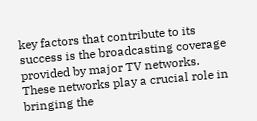key factors that contribute to its success is the broadcasting coverage provided by major TV networks. These networks play a crucial role in bringing the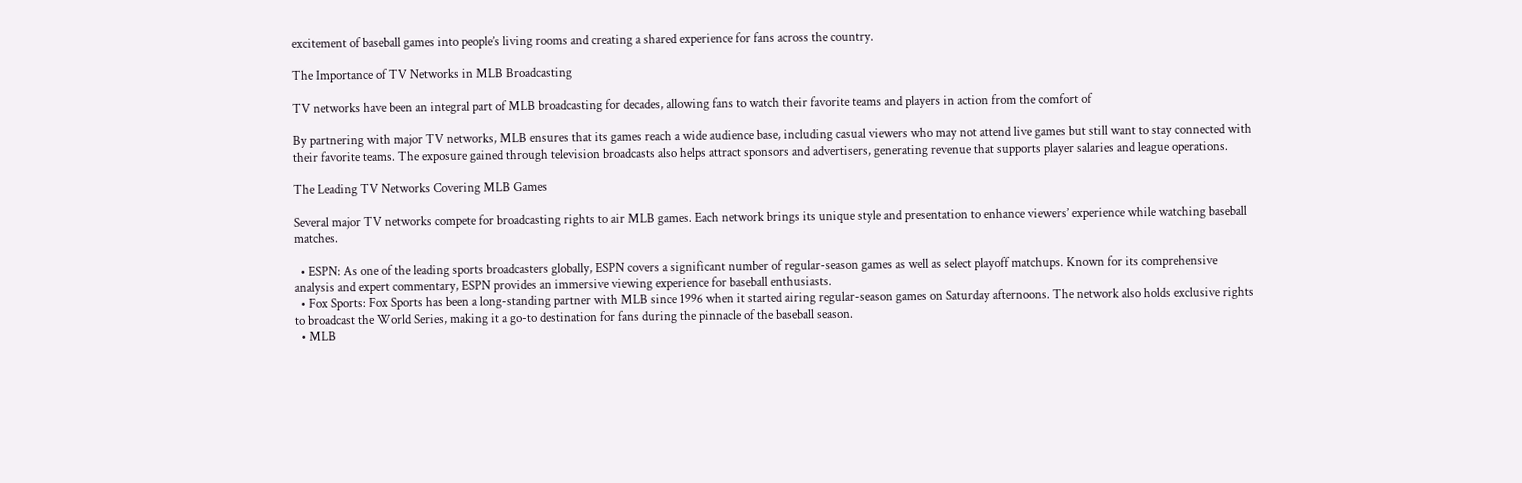excitement of baseball games into people’s living rooms and creating a shared experience for fans across the country.

The Importance of TV Networks in MLB Broadcasting

TV networks have been an integral part of MLB broadcasting for decades, allowing fans to watch their favorite teams and players in action from the comfort of

By partnering with major TV networks, MLB ensures that its games reach a wide audience base, including casual viewers who may not attend live games but still want to stay connected with their favorite teams. The exposure gained through television broadcasts also helps attract sponsors and advertisers, generating revenue that supports player salaries and league operations.

The Leading TV Networks Covering MLB Games

Several major TV networks compete for broadcasting rights to air MLB games. Each network brings its unique style and presentation to enhance viewers’ experience while watching baseball matches.

  • ESPN: As one of the leading sports broadcasters globally, ESPN covers a significant number of regular-season games as well as select playoff matchups. Known for its comprehensive analysis and expert commentary, ESPN provides an immersive viewing experience for baseball enthusiasts.
  • Fox Sports: Fox Sports has been a long-standing partner with MLB since 1996 when it started airing regular-season games on Saturday afternoons. The network also holds exclusive rights to broadcast the World Series, making it a go-to destination for fans during the pinnacle of the baseball season.
  • MLB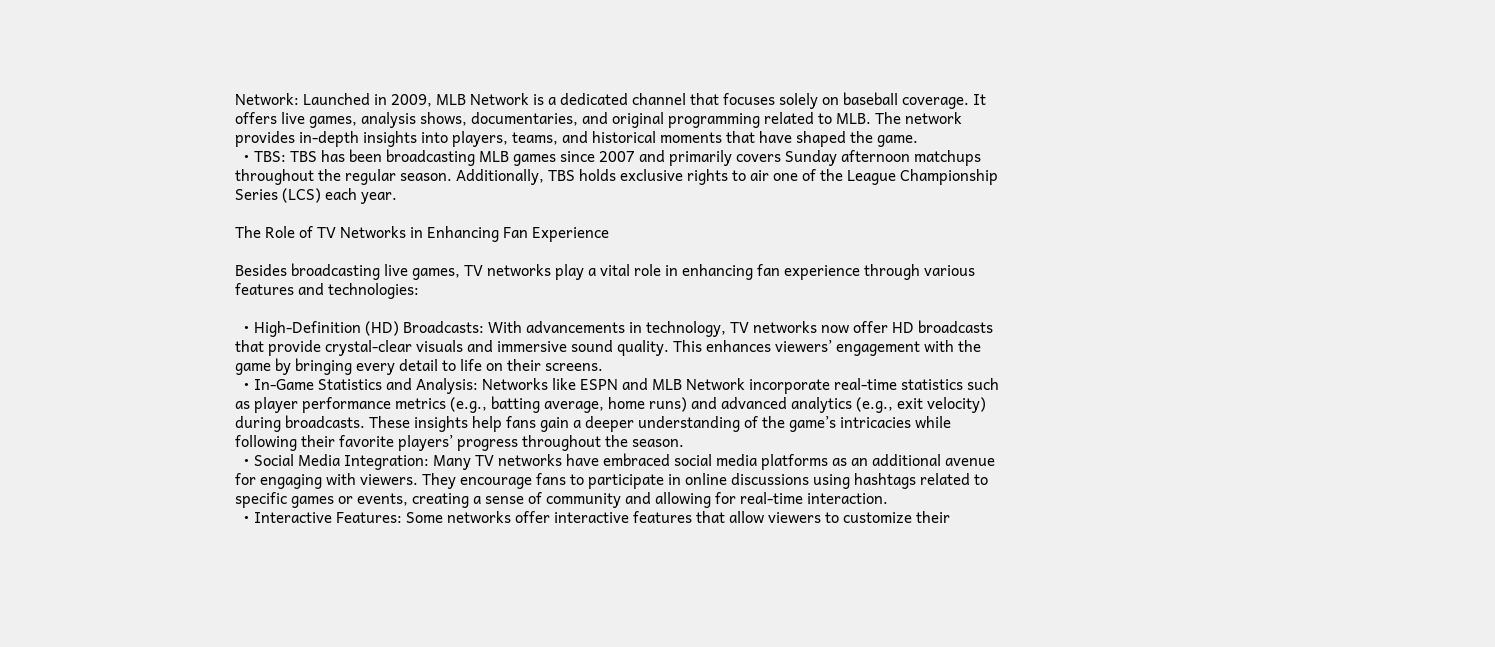Network: Launched in 2009, MLB Network is a dedicated channel that focuses solely on baseball coverage. It offers live games, analysis shows, documentaries, and original programming related to MLB. The network provides in-depth insights into players, teams, and historical moments that have shaped the game.
  • TBS: TBS has been broadcasting MLB games since 2007 and primarily covers Sunday afternoon matchups throughout the regular season. Additionally, TBS holds exclusive rights to air one of the League Championship Series (LCS) each year.

The Role of TV Networks in Enhancing Fan Experience

Besides broadcasting live games, TV networks play a vital role in enhancing fan experience through various features and technologies:

  • High-Definition (HD) Broadcasts: With advancements in technology, TV networks now offer HD broadcasts that provide crystal-clear visuals and immersive sound quality. This enhances viewers’ engagement with the game by bringing every detail to life on their screens.
  • In-Game Statistics and Analysis: Networks like ESPN and MLB Network incorporate real-time statistics such as player performance metrics (e.g., batting average, home runs) and advanced analytics (e.g., exit velocity) during broadcasts. These insights help fans gain a deeper understanding of the game’s intricacies while following their favorite players’ progress throughout the season.
  • Social Media Integration: Many TV networks have embraced social media platforms as an additional avenue for engaging with viewers. They encourage fans to participate in online discussions using hashtags related to specific games or events, creating a sense of community and allowing for real-time interaction.
  • Interactive Features: Some networks offer interactive features that allow viewers to customize their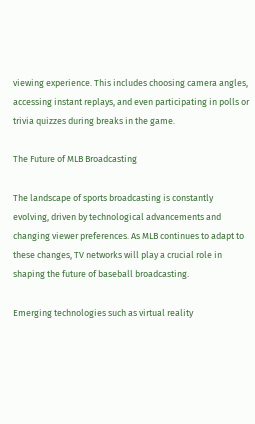viewing experience. This includes choosing camera angles, accessing instant replays, and even participating in polls or trivia quizzes during breaks in the game.

The Future of MLB Broadcasting

The landscape of sports broadcasting is constantly evolving, driven by technological advancements and changing viewer preferences. As MLB continues to adapt to these changes, TV networks will play a crucial role in shaping the future of baseball broadcasting.

Emerging technologies such as virtual reality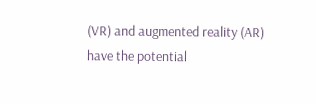(VR) and augmented reality (AR) have the potential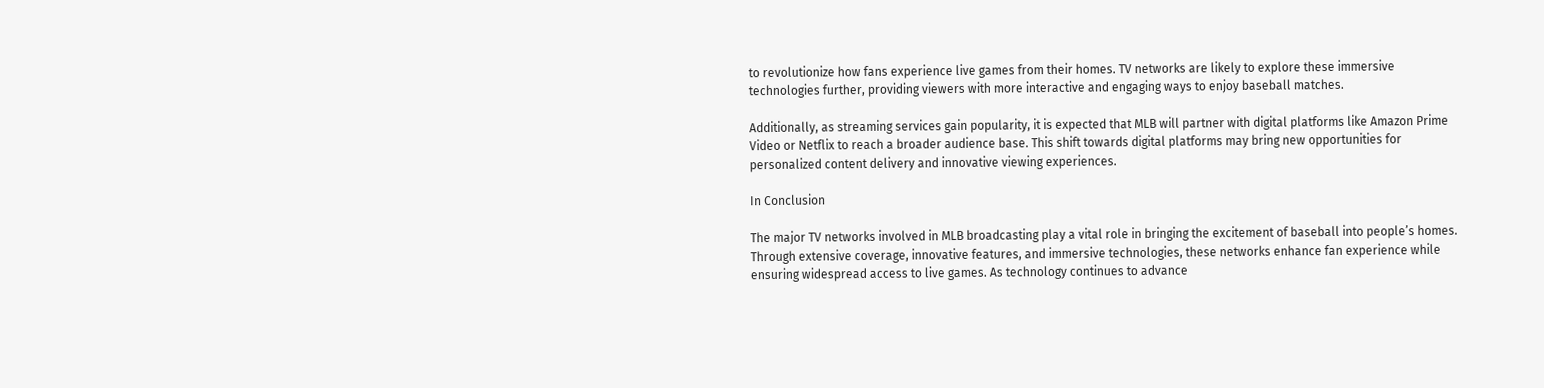to revolutionize how fans experience live games from their homes. TV networks are likely to explore these immersive technologies further, providing viewers with more interactive and engaging ways to enjoy baseball matches.

Additionally, as streaming services gain popularity, it is expected that MLB will partner with digital platforms like Amazon Prime Video or Netflix to reach a broader audience base. This shift towards digital platforms may bring new opportunities for personalized content delivery and innovative viewing experiences.

In Conclusion

The major TV networks involved in MLB broadcasting play a vital role in bringing the excitement of baseball into people’s homes. Through extensive coverage, innovative features, and immersive technologies, these networks enhance fan experience while ensuring widespread access to live games. As technology continues to advance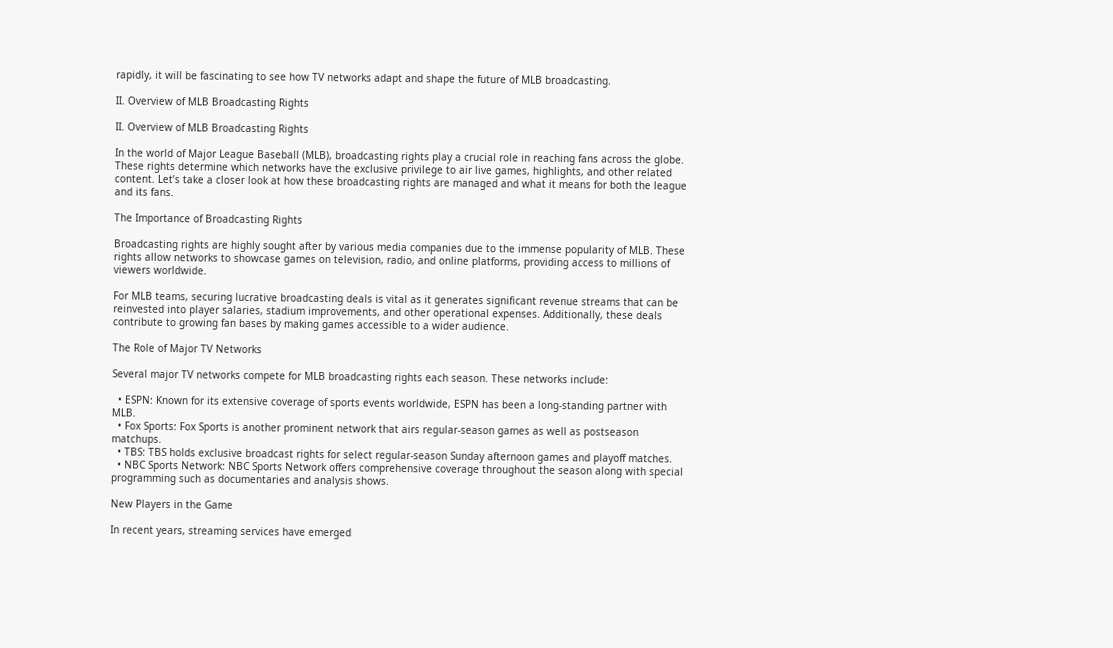rapidly, it will be fascinating to see how TV networks adapt and shape the future of MLB broadcasting.

II. Overview of MLB Broadcasting Rights

II. Overview of MLB Broadcasting Rights

In the world of Major League Baseball (MLB), broadcasting rights play a crucial role in reaching fans across the globe. These rights determine which networks have the exclusive privilege to air live games, highlights, and other related content. Let’s take a closer look at how these broadcasting rights are managed and what it means for both the league and its fans.

The Importance of Broadcasting Rights

Broadcasting rights are highly sought after by various media companies due to the immense popularity of MLB. These rights allow networks to showcase games on television, radio, and online platforms, providing access to millions of viewers worldwide.

For MLB teams, securing lucrative broadcasting deals is vital as it generates significant revenue streams that can be reinvested into player salaries, stadium improvements, and other operational expenses. Additionally, these deals contribute to growing fan bases by making games accessible to a wider audience.

The Role of Major TV Networks

Several major TV networks compete for MLB broadcasting rights each season. These networks include:

  • ESPN: Known for its extensive coverage of sports events worldwide, ESPN has been a long-standing partner with MLB.
  • Fox Sports: Fox Sports is another prominent network that airs regular-season games as well as postseason matchups.
  • TBS: TBS holds exclusive broadcast rights for select regular-season Sunday afternoon games and playoff matches.
  • NBC Sports Network: NBC Sports Network offers comprehensive coverage throughout the season along with special programming such as documentaries and analysis shows.

New Players in the Game

In recent years, streaming services have emerged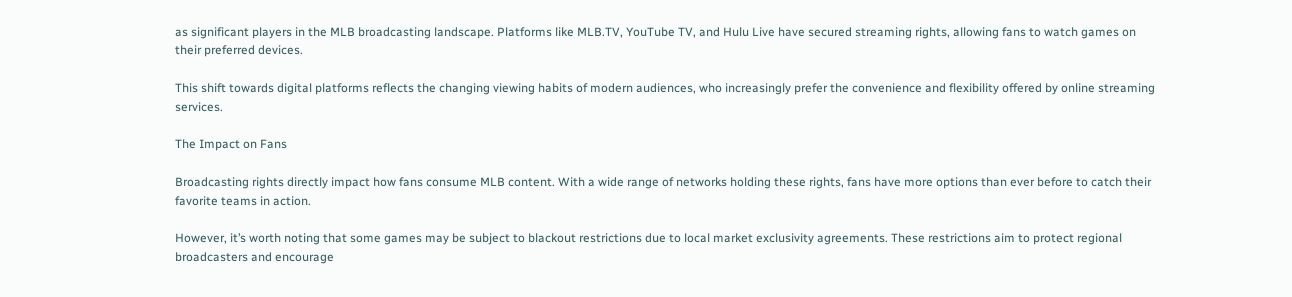as significant players in the MLB broadcasting landscape. Platforms like MLB.TV, YouTube TV, and Hulu Live have secured streaming rights, allowing fans to watch games on their preferred devices.

This shift towards digital platforms reflects the changing viewing habits of modern audiences, who increasingly prefer the convenience and flexibility offered by online streaming services.

The Impact on Fans

Broadcasting rights directly impact how fans consume MLB content. With a wide range of networks holding these rights, fans have more options than ever before to catch their favorite teams in action.

However, it’s worth noting that some games may be subject to blackout restrictions due to local market exclusivity agreements. These restrictions aim to protect regional broadcasters and encourage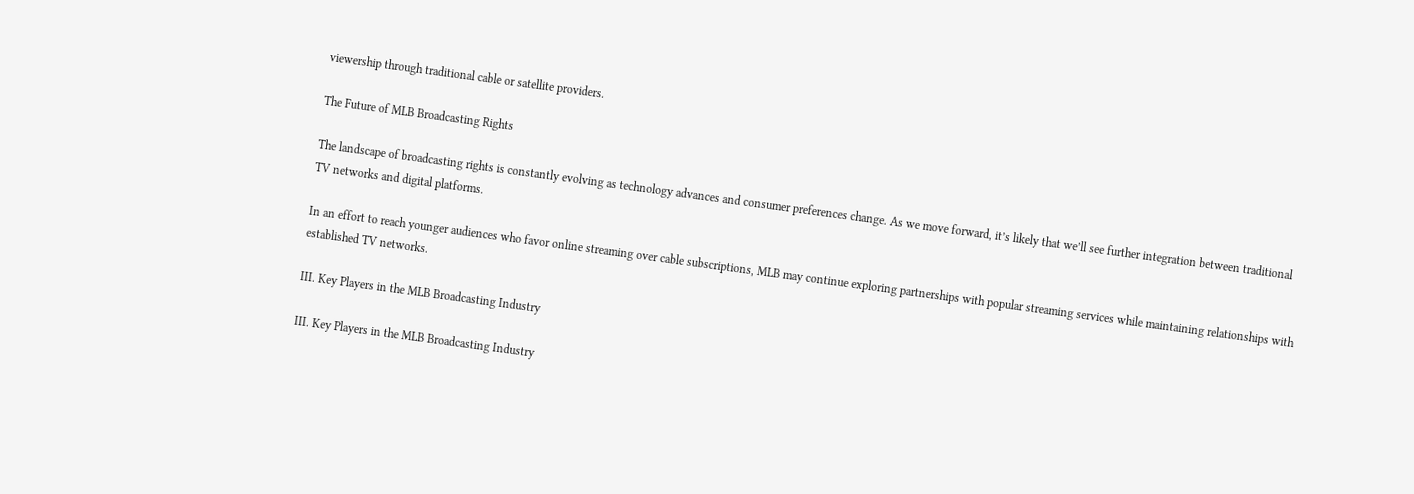viewership through traditional cable or satellite providers.

The Future of MLB Broadcasting Rights

The landscape of broadcasting rights is constantly evolving as technology advances and consumer preferences change. As we move forward, it’s likely that we’ll see further integration between traditional TV networks and digital platforms.

In an effort to reach younger audiences who favor online streaming over cable subscriptions, MLB may continue exploring partnerships with popular streaming services while maintaining relationships with established TV networks.

III. Key Players in the MLB Broadcasting Industry

III. Key Players in the MLB Broadcasting Industry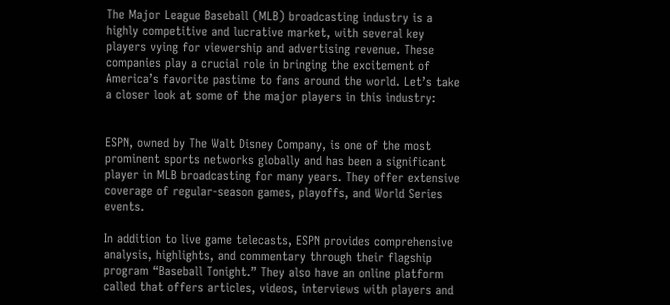The Major League Baseball (MLB) broadcasting industry is a highly competitive and lucrative market, with several key players vying for viewership and advertising revenue. These companies play a crucial role in bringing the excitement of America’s favorite pastime to fans around the world. Let’s take a closer look at some of the major players in this industry:


ESPN, owned by The Walt Disney Company, is one of the most prominent sports networks globally and has been a significant player in MLB broadcasting for many years. They offer extensive coverage of regular-season games, playoffs, and World Series events.

In addition to live game telecasts, ESPN provides comprehensive analysis, highlights, and commentary through their flagship program “Baseball Tonight.” They also have an online platform called that offers articles, videos, interviews with players and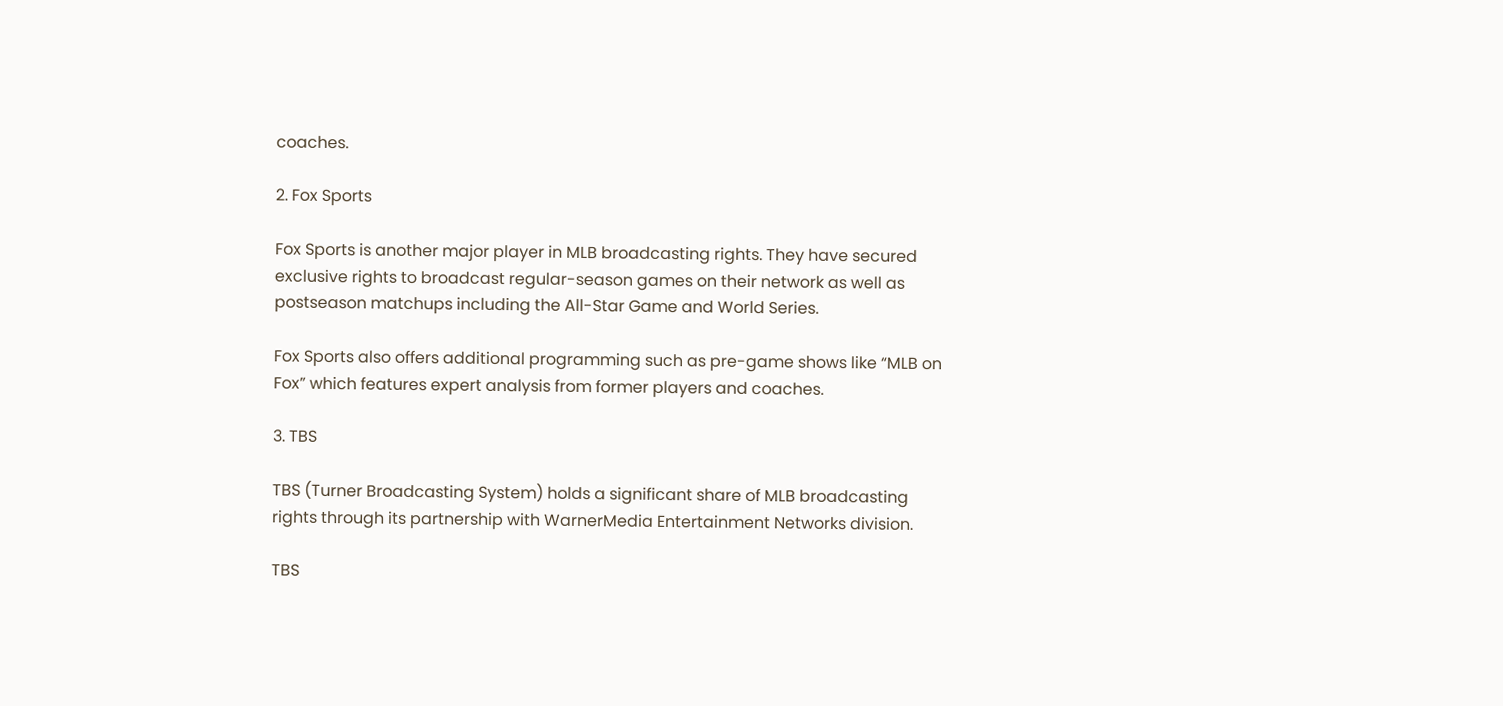coaches.

2. Fox Sports

Fox Sports is another major player in MLB broadcasting rights. They have secured exclusive rights to broadcast regular-season games on their network as well as postseason matchups including the All-Star Game and World Series.

Fox Sports also offers additional programming such as pre-game shows like “MLB on Fox” which features expert analysis from former players and coaches.

3. TBS

TBS (Turner Broadcasting System) holds a significant share of MLB broadcasting rights through its partnership with WarnerMedia Entertainment Networks division.

TBS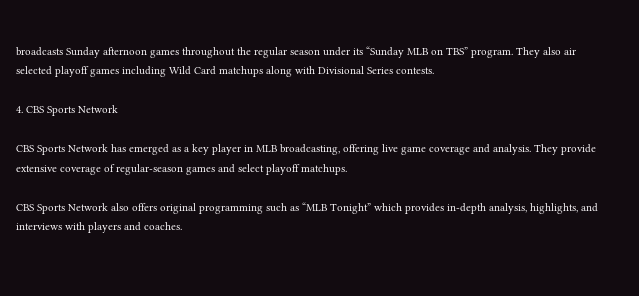broadcasts Sunday afternoon games throughout the regular season under its “Sunday MLB on TBS” program. They also air selected playoff games including Wild Card matchups along with Divisional Series contests.

4. CBS Sports Network

CBS Sports Network has emerged as a key player in MLB broadcasting, offering live game coverage and analysis. They provide extensive coverage of regular-season games and select playoff matchups.

CBS Sports Network also offers original programming such as “MLB Tonight” which provides in-depth analysis, highlights, and interviews with players and coaches.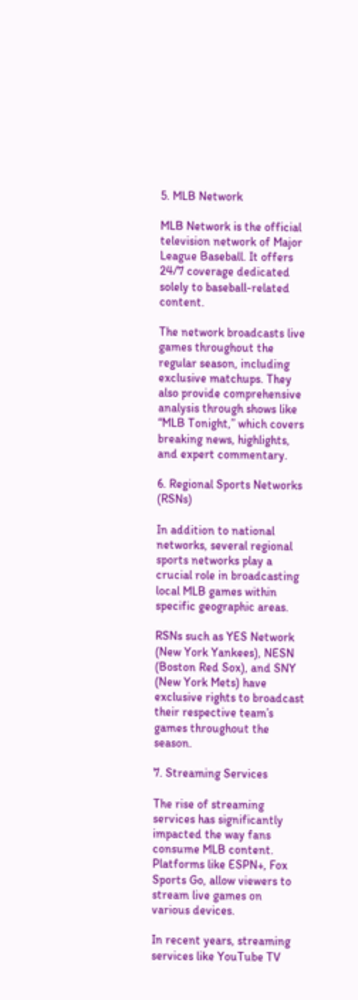5. MLB Network

MLB Network is the official television network of Major League Baseball. It offers 24/7 coverage dedicated solely to baseball-related content.

The network broadcasts live games throughout the regular season, including exclusive matchups. They also provide comprehensive analysis through shows like “MLB Tonight,” which covers breaking news, highlights, and expert commentary.

6. Regional Sports Networks (RSNs)

In addition to national networks, several regional sports networks play a crucial role in broadcasting local MLB games within specific geographic areas.

RSNs such as YES Network (New York Yankees), NESN (Boston Red Sox), and SNY (New York Mets) have exclusive rights to broadcast their respective team’s games throughout the season.

7. Streaming Services

The rise of streaming services has significantly impacted the way fans consume MLB content. Platforms like ESPN+, Fox Sports Go, allow viewers to stream live games on various devices.

In recent years, streaming services like YouTube TV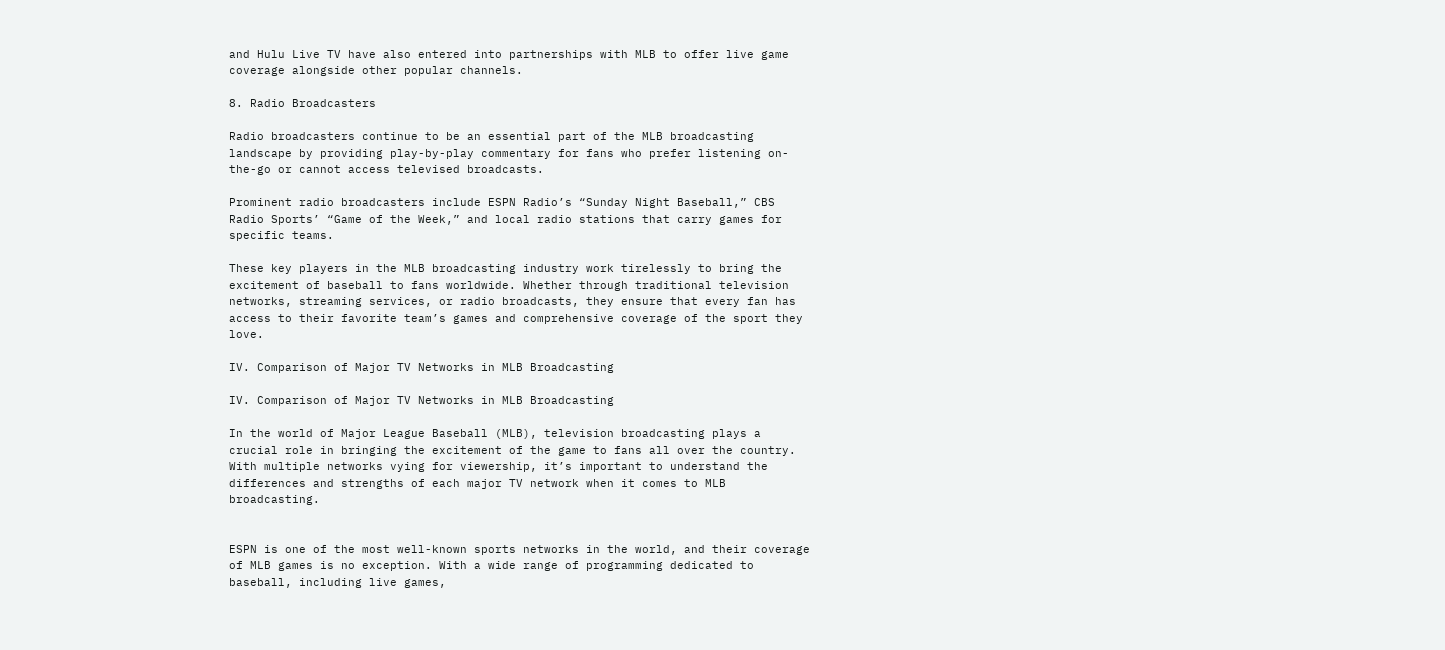and Hulu Live TV have also entered into partnerships with MLB to offer live game coverage alongside other popular channels.

8. Radio Broadcasters

Radio broadcasters continue to be an essential part of the MLB broadcasting landscape by providing play-by-play commentary for fans who prefer listening on-the-go or cannot access televised broadcasts.

Prominent radio broadcasters include ESPN Radio’s “Sunday Night Baseball,” CBS Radio Sports’ “Game of the Week,” and local radio stations that carry games for specific teams.

These key players in the MLB broadcasting industry work tirelessly to bring the excitement of baseball to fans worldwide. Whether through traditional television networks, streaming services, or radio broadcasts, they ensure that every fan has access to their favorite team’s games and comprehensive coverage of the sport they love.

IV. Comparison of Major TV Networks in MLB Broadcasting

IV. Comparison of Major TV Networks in MLB Broadcasting

In the world of Major League Baseball (MLB), television broadcasting plays a crucial role in bringing the excitement of the game to fans all over the country. With multiple networks vying for viewership, it’s important to understand the differences and strengths of each major TV network when it comes to MLB broadcasting.


ESPN is one of the most well-known sports networks in the world, and their coverage of MLB games is no exception. With a wide range of programming dedicated to baseball, including live games,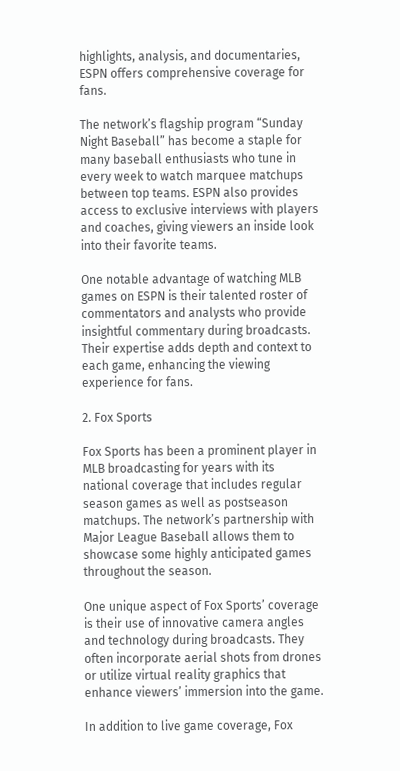highlights, analysis, and documentaries, ESPN offers comprehensive coverage for fans.

The network’s flagship program “Sunday Night Baseball” has become a staple for many baseball enthusiasts who tune in every week to watch marquee matchups between top teams. ESPN also provides access to exclusive interviews with players and coaches, giving viewers an inside look into their favorite teams.

One notable advantage of watching MLB games on ESPN is their talented roster of commentators and analysts who provide insightful commentary during broadcasts. Their expertise adds depth and context to each game, enhancing the viewing experience for fans.

2. Fox Sports

Fox Sports has been a prominent player in MLB broadcasting for years with its national coverage that includes regular season games as well as postseason matchups. The network’s partnership with Major League Baseball allows them to showcase some highly anticipated games throughout the season.

One unique aspect of Fox Sports’ coverage is their use of innovative camera angles and technology during broadcasts. They often incorporate aerial shots from drones or utilize virtual reality graphics that enhance viewers’ immersion into the game.

In addition to live game coverage, Fox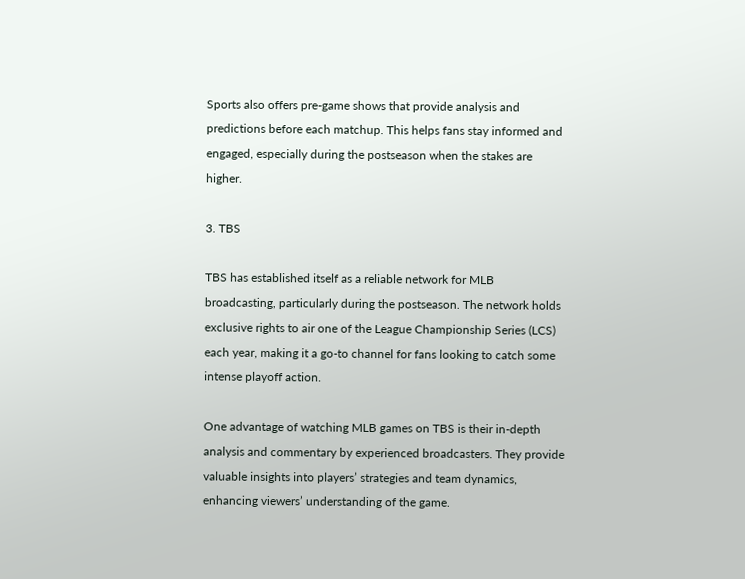Sports also offers pre-game shows that provide analysis and predictions before each matchup. This helps fans stay informed and engaged, especially during the postseason when the stakes are higher.

3. TBS

TBS has established itself as a reliable network for MLB broadcasting, particularly during the postseason. The network holds exclusive rights to air one of the League Championship Series (LCS) each year, making it a go-to channel for fans looking to catch some intense playoff action.

One advantage of watching MLB games on TBS is their in-depth analysis and commentary by experienced broadcasters. They provide valuable insights into players’ strategies and team dynamics, enhancing viewers’ understanding of the game.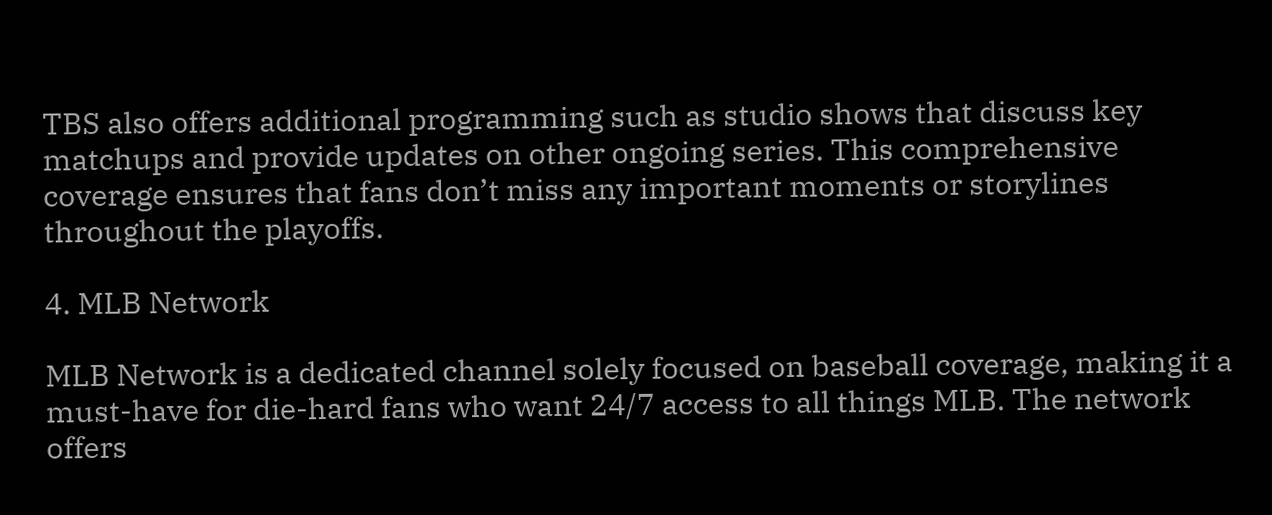TBS also offers additional programming such as studio shows that discuss key matchups and provide updates on other ongoing series. This comprehensive coverage ensures that fans don’t miss any important moments or storylines throughout the playoffs.

4. MLB Network

MLB Network is a dedicated channel solely focused on baseball coverage, making it a must-have for die-hard fans who want 24/7 access to all things MLB. The network offers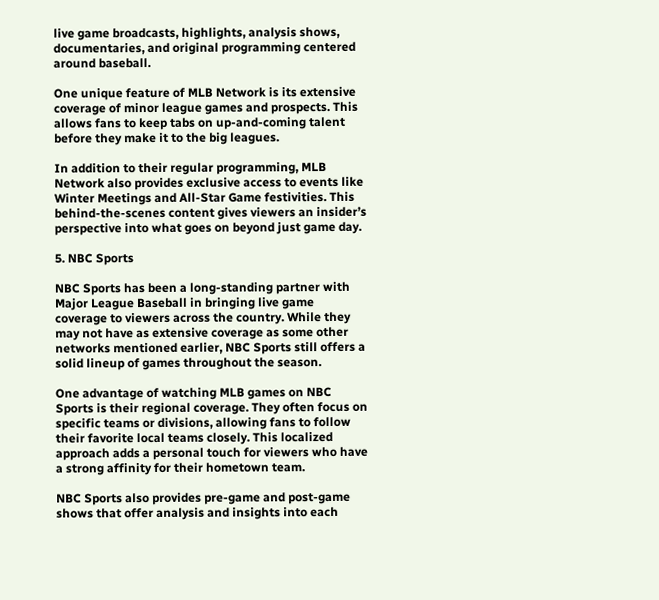live game broadcasts, highlights, analysis shows, documentaries, and original programming centered around baseball.

One unique feature of MLB Network is its extensive coverage of minor league games and prospects. This allows fans to keep tabs on up-and-coming talent before they make it to the big leagues.

In addition to their regular programming, MLB Network also provides exclusive access to events like Winter Meetings and All-Star Game festivities. This behind-the-scenes content gives viewers an insider’s perspective into what goes on beyond just game day.

5. NBC Sports

NBC Sports has been a long-standing partner with Major League Baseball in bringing live game coverage to viewers across the country. While they may not have as extensive coverage as some other networks mentioned earlier, NBC Sports still offers a solid lineup of games throughout the season.

One advantage of watching MLB games on NBC Sports is their regional coverage. They often focus on specific teams or divisions, allowing fans to follow their favorite local teams closely. This localized approach adds a personal touch for viewers who have a strong affinity for their hometown team.

NBC Sports also provides pre-game and post-game shows that offer analysis and insights into each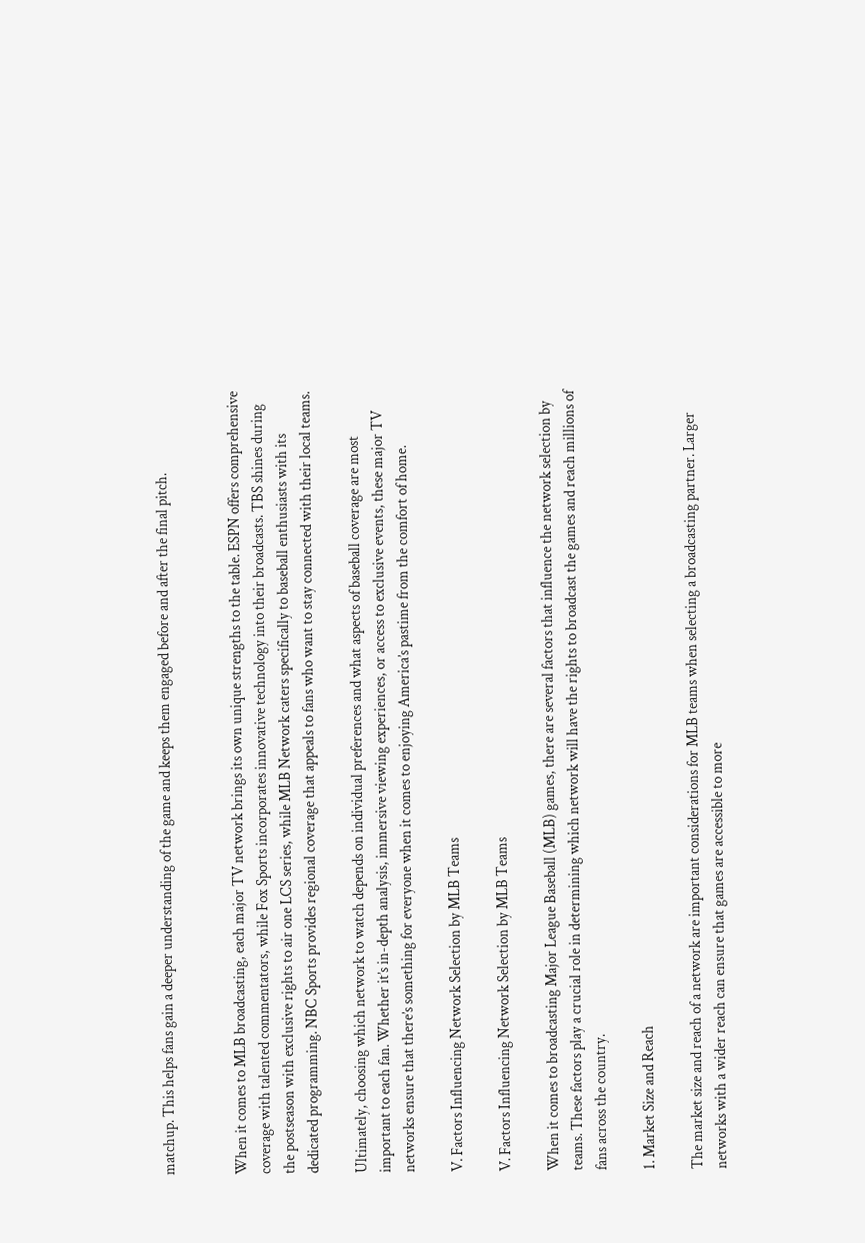matchup. This helps fans gain a deeper understanding of the game and keeps them engaged before and after the final pitch.


When it comes to MLB broadcasting, each major TV network brings its own unique strengths to the table. ESPN offers comprehensive coverage with talented commentators, while Fox Sports incorporates innovative technology into their broadcasts. TBS shines during the postseason with exclusive rights to air one LCS series, while MLB Network caters specifically to baseball enthusiasts with its dedicated programming. NBC Sports provides regional coverage that appeals to fans who want to stay connected with their local teams.

Ultimately, choosing which network to watch depends on individual preferences and what aspects of baseball coverage are most important to each fan. Whether it’s in-depth analysis, immersive viewing experiences, or access to exclusive events, these major TV networks ensure that there’s something for everyone when it comes to enjoying America’s pastime from the comfort of home.

V. Factors Influencing Network Selection by MLB Teams

V. Factors Influencing Network Selection by MLB Teams

When it comes to broadcasting Major League Baseball (MLB) games, there are several factors that influence the network selection by teams. These factors play a crucial role in determining which network will have the rights to broadcast the games and reach millions of fans across the country.

1. Market Size and Reach

The market size and reach of a network are important considerations for MLB teams when selecting a broadcasting partner. Larger networks with a wider reach can ensure that games are accessible to more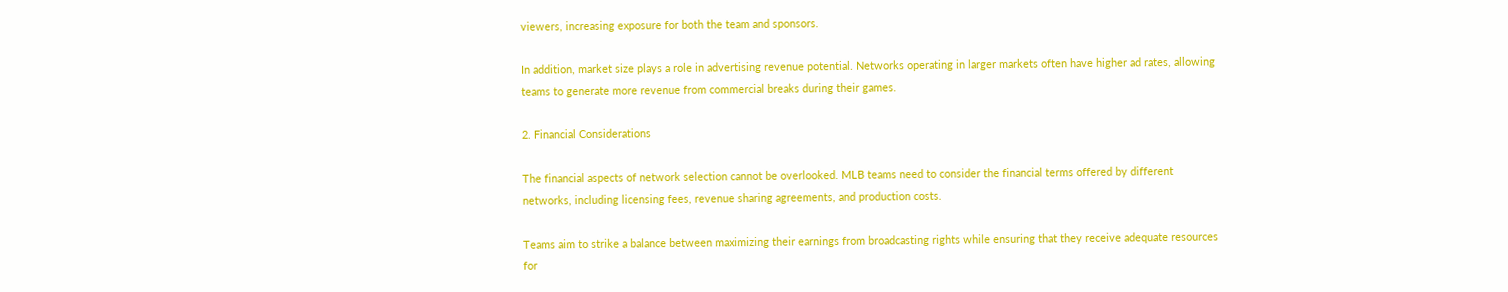viewers, increasing exposure for both the team and sponsors.

In addition, market size plays a role in advertising revenue potential. Networks operating in larger markets often have higher ad rates, allowing teams to generate more revenue from commercial breaks during their games.

2. Financial Considerations

The financial aspects of network selection cannot be overlooked. MLB teams need to consider the financial terms offered by different networks, including licensing fees, revenue sharing agreements, and production costs.

Teams aim to strike a balance between maximizing their earnings from broadcasting rights while ensuring that they receive adequate resources for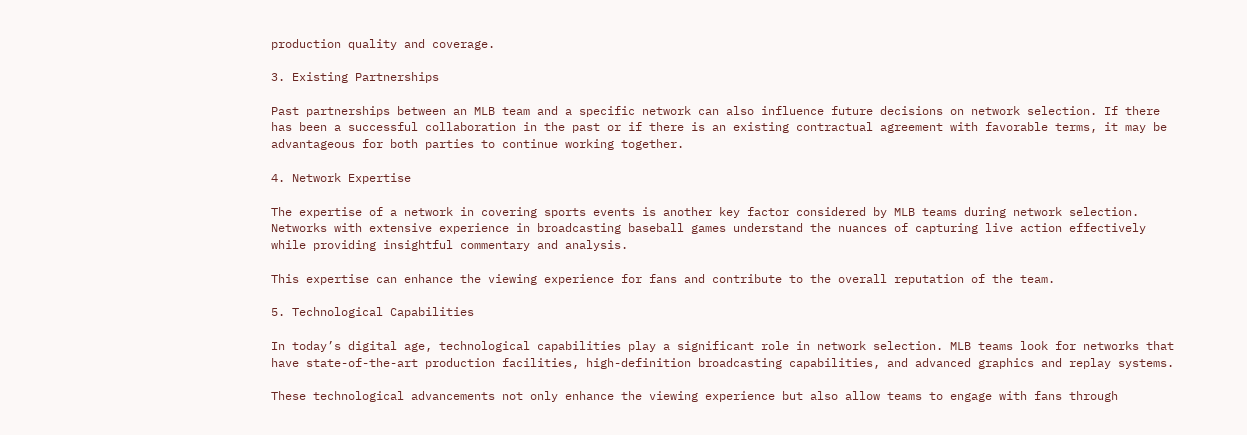production quality and coverage.

3. Existing Partnerships

Past partnerships between an MLB team and a specific network can also influence future decisions on network selection. If there has been a successful collaboration in the past or if there is an existing contractual agreement with favorable terms, it may be advantageous for both parties to continue working together.

4. Network Expertise

The expertise of a network in covering sports events is another key factor considered by MLB teams during network selection. Networks with extensive experience in broadcasting baseball games understand the nuances of capturing live action effectively while providing insightful commentary and analysis.

This expertise can enhance the viewing experience for fans and contribute to the overall reputation of the team.

5. Technological Capabilities

In today’s digital age, technological capabilities play a significant role in network selection. MLB teams look for networks that have state-of-the-art production facilities, high-definition broadcasting capabilities, and advanced graphics and replay systems.

These technological advancements not only enhance the viewing experience but also allow teams to engage with fans through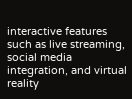interactive features such as live streaming, social media integration, and virtual reality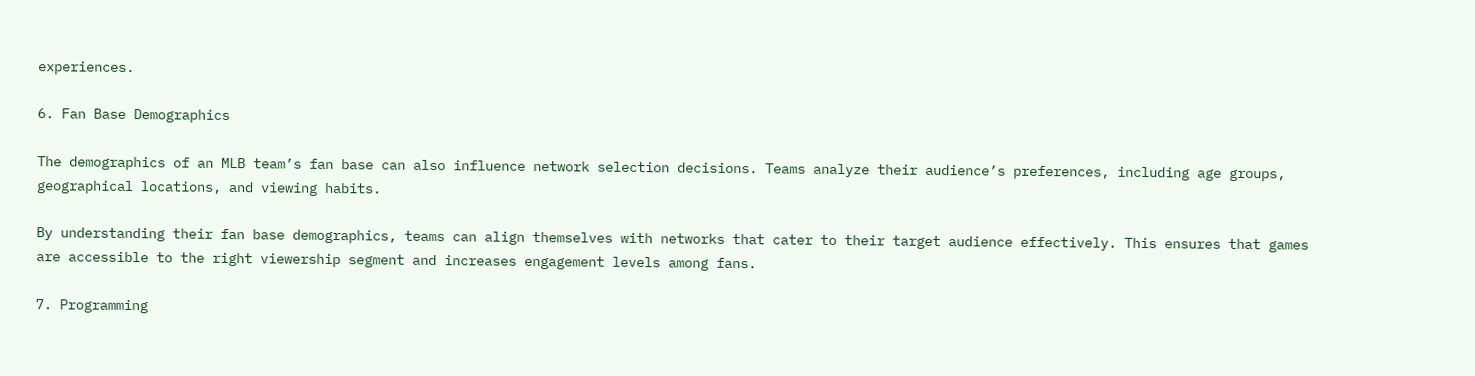experiences.

6. Fan Base Demographics

The demographics of an MLB team’s fan base can also influence network selection decisions. Teams analyze their audience’s preferences, including age groups, geographical locations, and viewing habits.

By understanding their fan base demographics, teams can align themselves with networks that cater to their target audience effectively. This ensures that games are accessible to the right viewership segment and increases engagement levels among fans.

7. Programming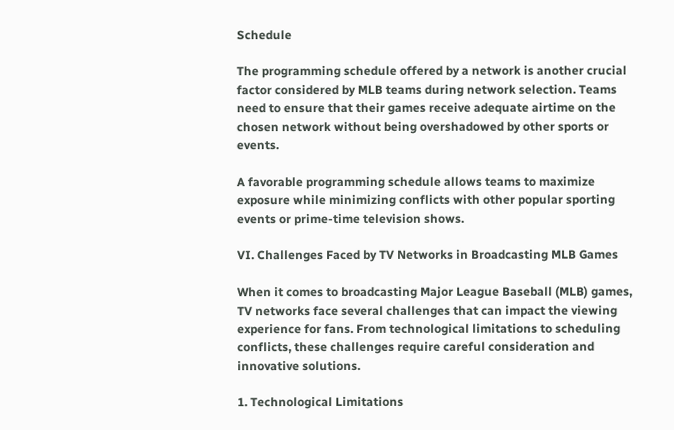Schedule

The programming schedule offered by a network is another crucial factor considered by MLB teams during network selection. Teams need to ensure that their games receive adequate airtime on the chosen network without being overshadowed by other sports or events.

A favorable programming schedule allows teams to maximize exposure while minimizing conflicts with other popular sporting events or prime-time television shows.

VI. Challenges Faced by TV Networks in Broadcasting MLB Games

When it comes to broadcasting Major League Baseball (MLB) games, TV networks face several challenges that can impact the viewing experience for fans. From technological limitations to scheduling conflicts, these challenges require careful consideration and innovative solutions.

1. Technological Limitations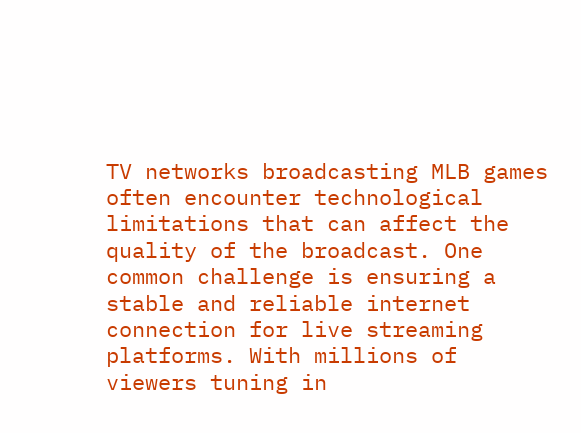TV networks broadcasting MLB games often encounter technological limitations that can affect the quality of the broadcast. One common challenge is ensuring a stable and reliable internet connection for live streaming platforms. With millions of viewers tuning in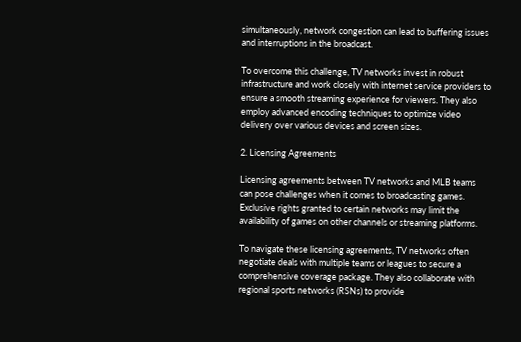simultaneously, network congestion can lead to buffering issues and interruptions in the broadcast.

To overcome this challenge, TV networks invest in robust infrastructure and work closely with internet service providers to ensure a smooth streaming experience for viewers. They also employ advanced encoding techniques to optimize video delivery over various devices and screen sizes.

2. Licensing Agreements

Licensing agreements between TV networks and MLB teams can pose challenges when it comes to broadcasting games. Exclusive rights granted to certain networks may limit the availability of games on other channels or streaming platforms.

To navigate these licensing agreements, TV networks often negotiate deals with multiple teams or leagues to secure a comprehensive coverage package. They also collaborate with regional sports networks (RSNs) to provide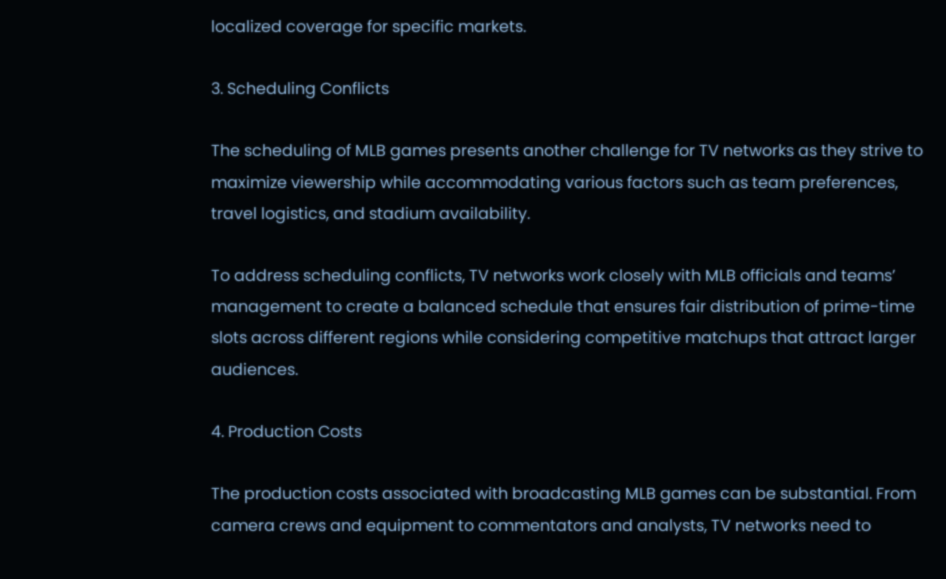localized coverage for specific markets.

3. Scheduling Conflicts

The scheduling of MLB games presents another challenge for TV networks as they strive to maximize viewership while accommodating various factors such as team preferences, travel logistics, and stadium availability.

To address scheduling conflicts, TV networks work closely with MLB officials and teams’ management to create a balanced schedule that ensures fair distribution of prime-time slots across different regions while considering competitive matchups that attract larger audiences.

4. Production Costs

The production costs associated with broadcasting MLB games can be substantial. From camera crews and equipment to commentators and analysts, TV networks need to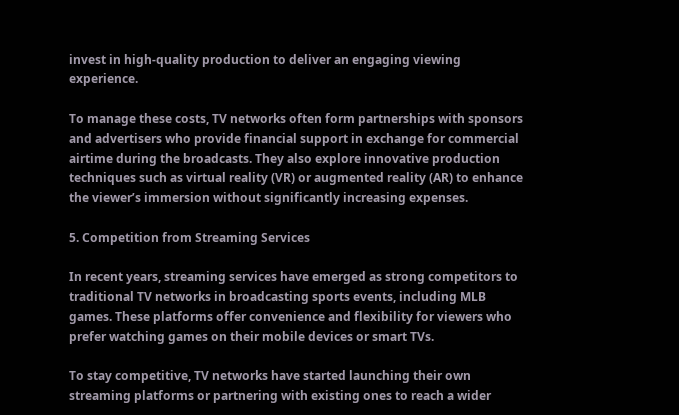invest in high-quality production to deliver an engaging viewing experience.

To manage these costs, TV networks often form partnerships with sponsors and advertisers who provide financial support in exchange for commercial airtime during the broadcasts. They also explore innovative production techniques such as virtual reality (VR) or augmented reality (AR) to enhance the viewer’s immersion without significantly increasing expenses.

5. Competition from Streaming Services

In recent years, streaming services have emerged as strong competitors to traditional TV networks in broadcasting sports events, including MLB games. These platforms offer convenience and flexibility for viewers who prefer watching games on their mobile devices or smart TVs.

To stay competitive, TV networks have started launching their own streaming platforms or partnering with existing ones to reach a wider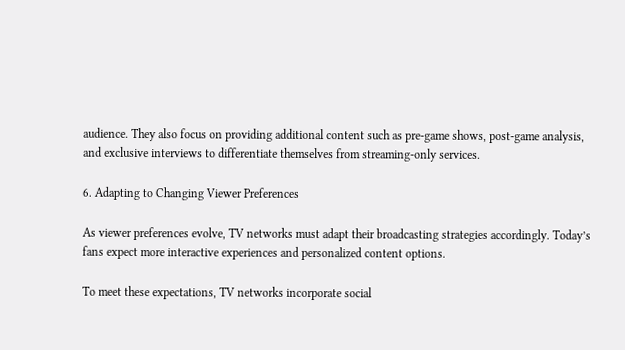audience. They also focus on providing additional content such as pre-game shows, post-game analysis, and exclusive interviews to differentiate themselves from streaming-only services.

6. Adapting to Changing Viewer Preferences

As viewer preferences evolve, TV networks must adapt their broadcasting strategies accordingly. Today’s fans expect more interactive experiences and personalized content options.

To meet these expectations, TV networks incorporate social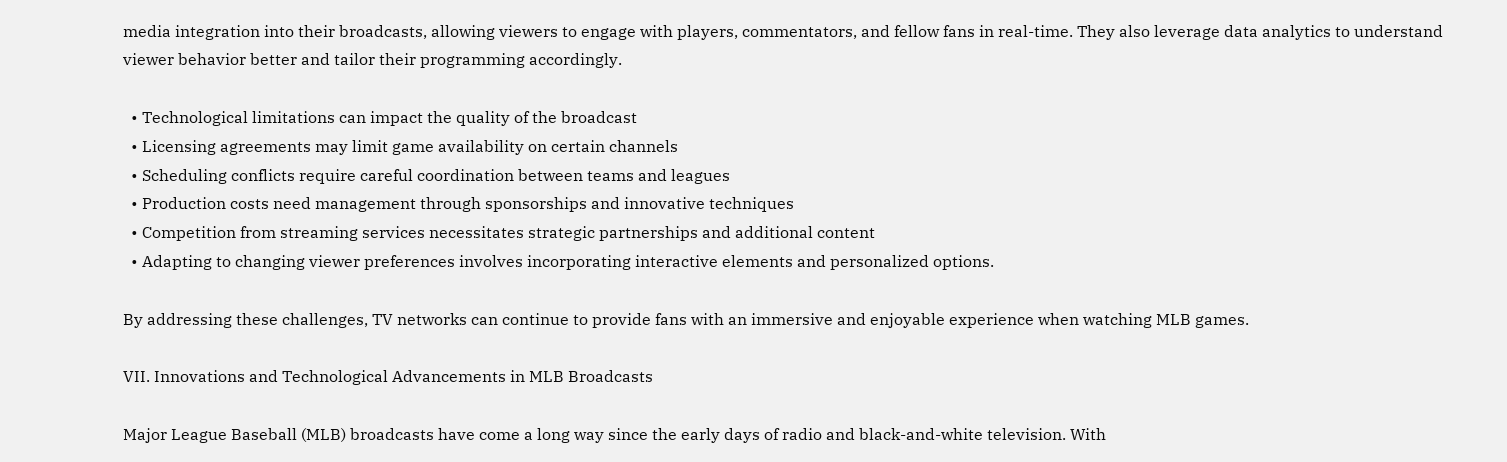media integration into their broadcasts, allowing viewers to engage with players, commentators, and fellow fans in real-time. They also leverage data analytics to understand viewer behavior better and tailor their programming accordingly.

  • Technological limitations can impact the quality of the broadcast
  • Licensing agreements may limit game availability on certain channels
  • Scheduling conflicts require careful coordination between teams and leagues
  • Production costs need management through sponsorships and innovative techniques
  • Competition from streaming services necessitates strategic partnerships and additional content
  • Adapting to changing viewer preferences involves incorporating interactive elements and personalized options.

By addressing these challenges, TV networks can continue to provide fans with an immersive and enjoyable experience when watching MLB games.

VII. Innovations and Technological Advancements in MLB Broadcasts

Major League Baseball (MLB) broadcasts have come a long way since the early days of radio and black-and-white television. With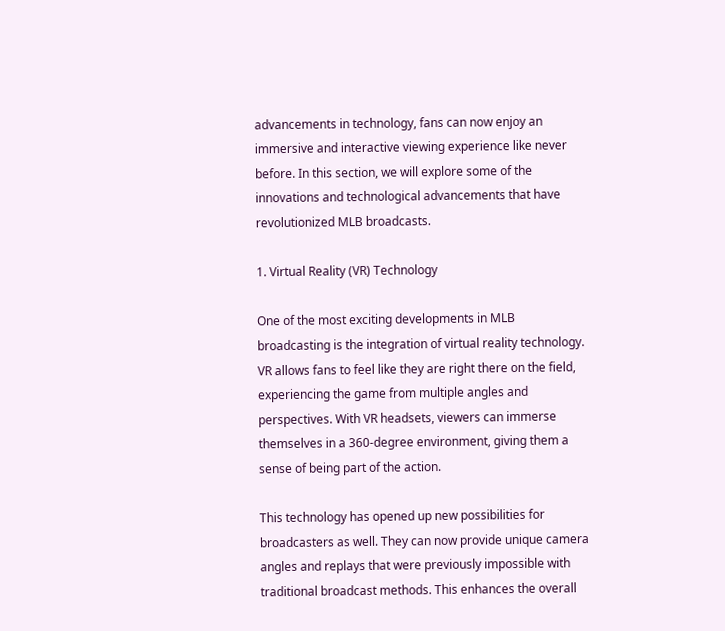advancements in technology, fans can now enjoy an immersive and interactive viewing experience like never before. In this section, we will explore some of the innovations and technological advancements that have revolutionized MLB broadcasts.

1. Virtual Reality (VR) Technology

One of the most exciting developments in MLB broadcasting is the integration of virtual reality technology. VR allows fans to feel like they are right there on the field, experiencing the game from multiple angles and perspectives. With VR headsets, viewers can immerse themselves in a 360-degree environment, giving them a sense of being part of the action.

This technology has opened up new possibilities for broadcasters as well. They can now provide unique camera angles and replays that were previously impossible with traditional broadcast methods. This enhances the overall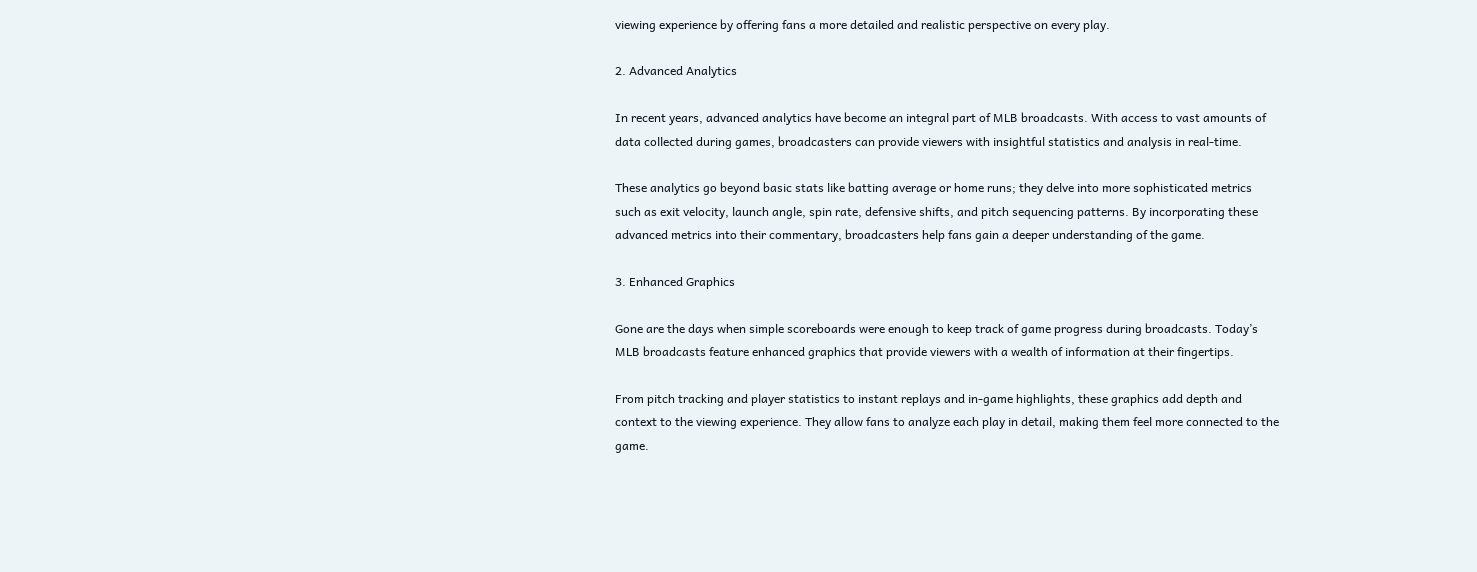viewing experience by offering fans a more detailed and realistic perspective on every play.

2. Advanced Analytics

In recent years, advanced analytics have become an integral part of MLB broadcasts. With access to vast amounts of data collected during games, broadcasters can provide viewers with insightful statistics and analysis in real-time.

These analytics go beyond basic stats like batting average or home runs; they delve into more sophisticated metrics such as exit velocity, launch angle, spin rate, defensive shifts, and pitch sequencing patterns. By incorporating these advanced metrics into their commentary, broadcasters help fans gain a deeper understanding of the game.

3. Enhanced Graphics

Gone are the days when simple scoreboards were enough to keep track of game progress during broadcasts. Today’s MLB broadcasts feature enhanced graphics that provide viewers with a wealth of information at their fingertips.

From pitch tracking and player statistics to instant replays and in-game highlights, these graphics add depth and context to the viewing experience. They allow fans to analyze each play in detail, making them feel more connected to the game.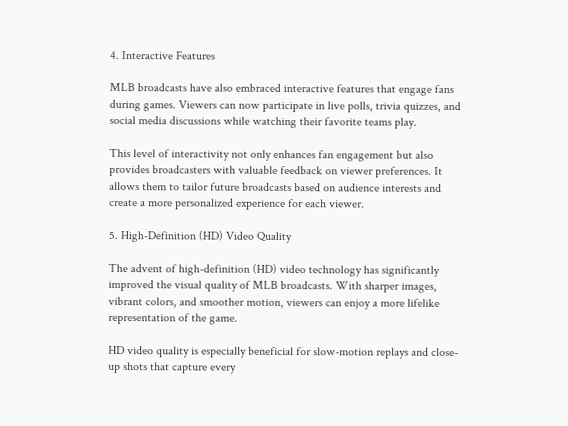4. Interactive Features

MLB broadcasts have also embraced interactive features that engage fans during games. Viewers can now participate in live polls, trivia quizzes, and social media discussions while watching their favorite teams play.

This level of interactivity not only enhances fan engagement but also provides broadcasters with valuable feedback on viewer preferences. It allows them to tailor future broadcasts based on audience interests and create a more personalized experience for each viewer.

5. High-Definition (HD) Video Quality

The advent of high-definition (HD) video technology has significantly improved the visual quality of MLB broadcasts. With sharper images, vibrant colors, and smoother motion, viewers can enjoy a more lifelike representation of the game.

HD video quality is especially beneficial for slow-motion replays and close-up shots that capture every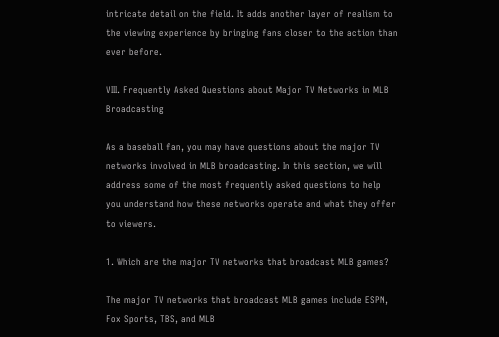intricate detail on the field. It adds another layer of realism to the viewing experience by bringing fans closer to the action than ever before.

VIII. Frequently Asked Questions about Major TV Networks in MLB Broadcasting

As a baseball fan, you may have questions about the major TV networks involved in MLB broadcasting. In this section, we will address some of the most frequently asked questions to help you understand how these networks operate and what they offer to viewers.

1. Which are the major TV networks that broadcast MLB games?

The major TV networks that broadcast MLB games include ESPN, Fox Sports, TBS, and MLB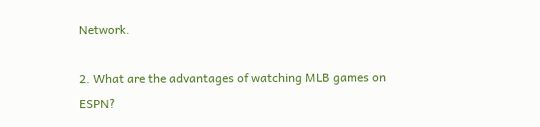Network.

2. What are the advantages of watching MLB games on ESPN?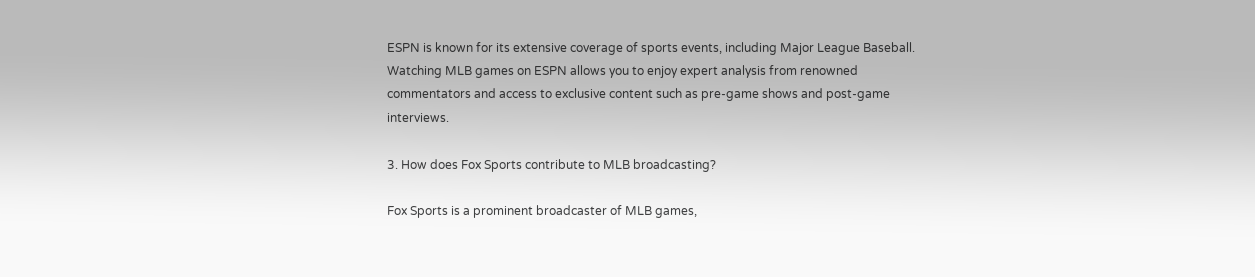ESPN is known for its extensive coverage of sports events, including Major League Baseball. Watching MLB games on ESPN allows you to enjoy expert analysis from renowned commentators and access to exclusive content such as pre-game shows and post-game interviews.

3. How does Fox Sports contribute to MLB broadcasting?

Fox Sports is a prominent broadcaster of MLB games,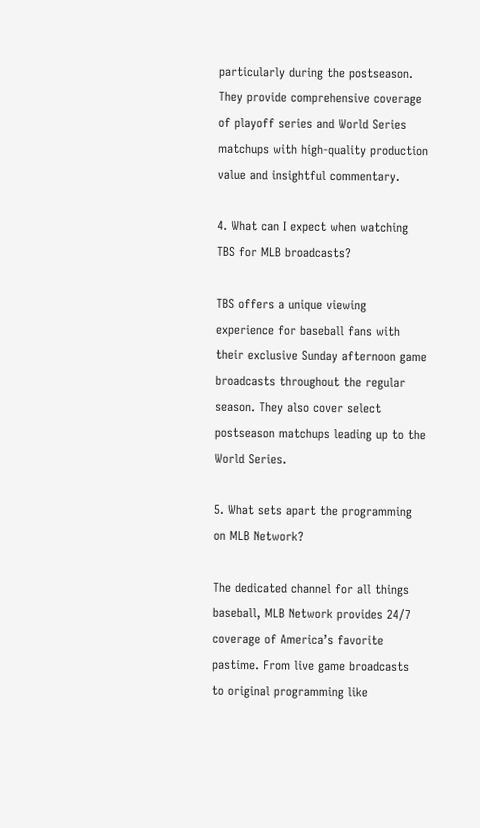particularly during the postseason. They provide comprehensive coverage of playoff series and World Series matchups with high-quality production value and insightful commentary.

4. What can I expect when watching TBS for MLB broadcasts?

TBS offers a unique viewing experience for baseball fans with their exclusive Sunday afternoon game broadcasts throughout the regular season. They also cover select postseason matchups leading up to the World Series.

5. What sets apart the programming on MLB Network?

The dedicated channel for all things baseball, MLB Network provides 24/7 coverage of America’s favorite pastime. From live game broadcasts to original programming like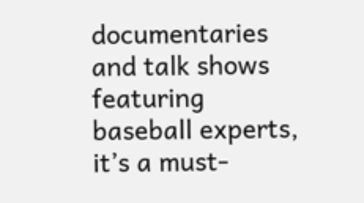documentaries and talk shows featuring baseball experts, it’s a must-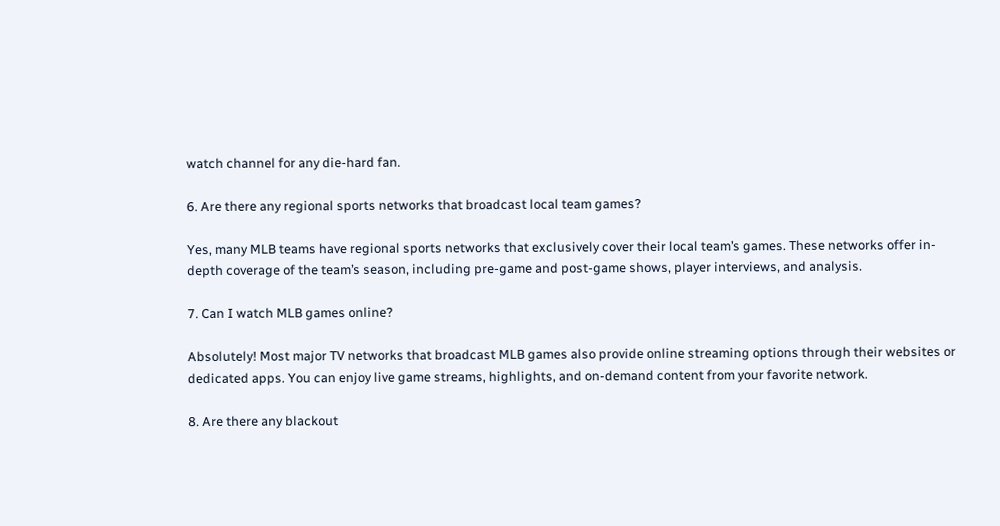watch channel for any die-hard fan.

6. Are there any regional sports networks that broadcast local team games?

Yes, many MLB teams have regional sports networks that exclusively cover their local team’s games. These networks offer in-depth coverage of the team’s season, including pre-game and post-game shows, player interviews, and analysis.

7. Can I watch MLB games online?

Absolutely! Most major TV networks that broadcast MLB games also provide online streaming options through their websites or dedicated apps. You can enjoy live game streams, highlights, and on-demand content from your favorite network.

8. Are there any blackout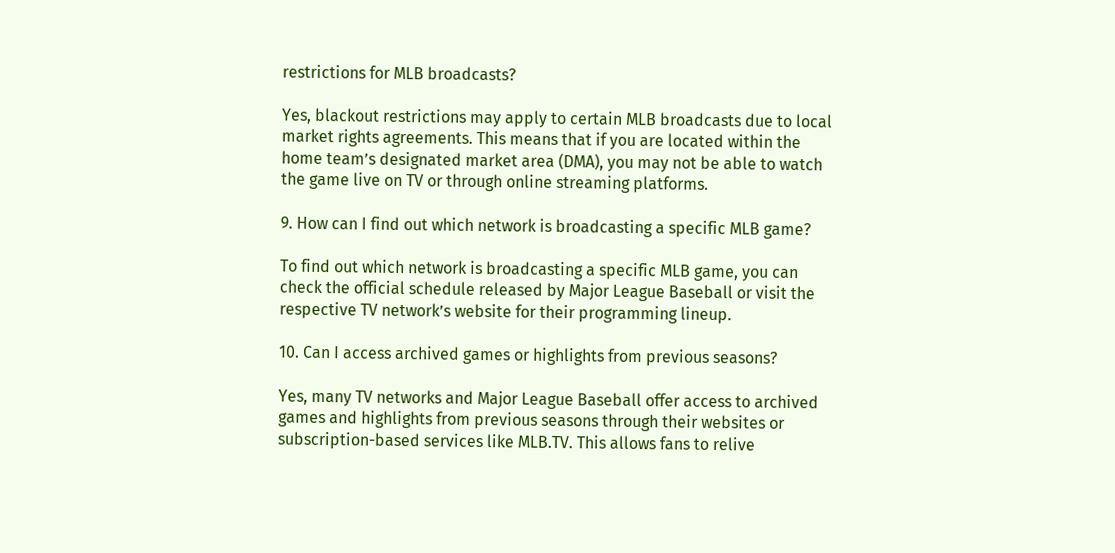restrictions for MLB broadcasts?

Yes, blackout restrictions may apply to certain MLB broadcasts due to local market rights agreements. This means that if you are located within the home team’s designated market area (DMA), you may not be able to watch the game live on TV or through online streaming platforms.

9. How can I find out which network is broadcasting a specific MLB game?

To find out which network is broadcasting a specific MLB game, you can check the official schedule released by Major League Baseball or visit the respective TV network’s website for their programming lineup.

10. Can I access archived games or highlights from previous seasons?

Yes, many TV networks and Major League Baseball offer access to archived games and highlights from previous seasons through their websites or subscription-based services like MLB.TV. This allows fans to relive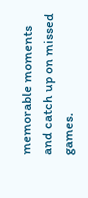memorable moments and catch up on missed games.